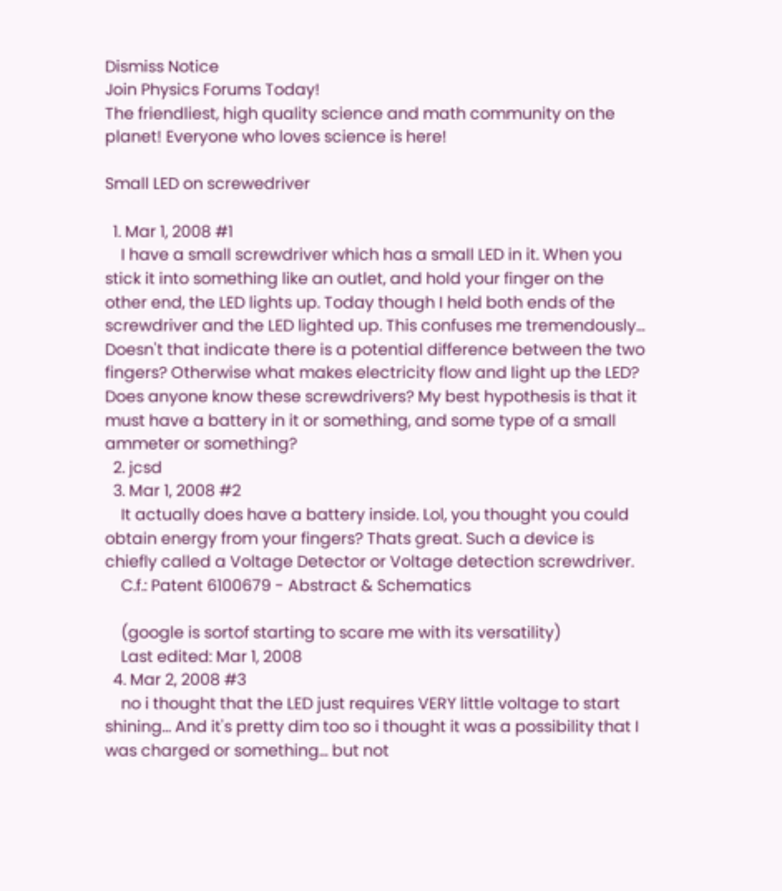Dismiss Notice
Join Physics Forums Today!
The friendliest, high quality science and math community on the planet! Everyone who loves science is here!

Small LED on screwedriver

  1. Mar 1, 2008 #1
    I have a small screwdriver which has a small LED in it. When you stick it into something like an outlet, and hold your finger on the other end, the LED lights up. Today though I held both ends of the screwdriver and the LED lighted up. This confuses me tremendously... Doesn't that indicate there is a potential difference between the two fingers? Otherwise what makes electricity flow and light up the LED? Does anyone know these screwdrivers? My best hypothesis is that it must have a battery in it or something, and some type of a small ammeter or something?
  2. jcsd
  3. Mar 1, 2008 #2
    It actually does have a battery inside. Lol, you thought you could obtain energy from your fingers? Thats great. Such a device is chiefly called a Voltage Detector or Voltage detection screwdriver.
    C.f.: Patent 6100679 - Abstract & Schematics

    (google is sortof starting to scare me with its versatility)
    Last edited: Mar 1, 2008
  4. Mar 2, 2008 #3
    no i thought that the LED just requires VERY little voltage to start shining... And it's pretty dim too so i thought it was a possibility that I was charged or something... but not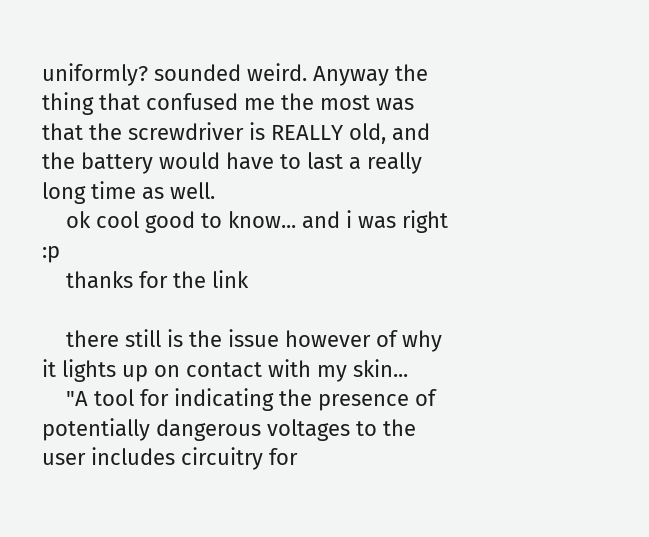uniformly? sounded weird. Anyway the thing that confused me the most was that the screwdriver is REALLY old, and the battery would have to last a really long time as well.
    ok cool good to know... and i was right :p
    thanks for the link

    there still is the issue however of why it lights up on contact with my skin...
    "A tool for indicating the presence of potentially dangerous voltages to the user includes circuitry for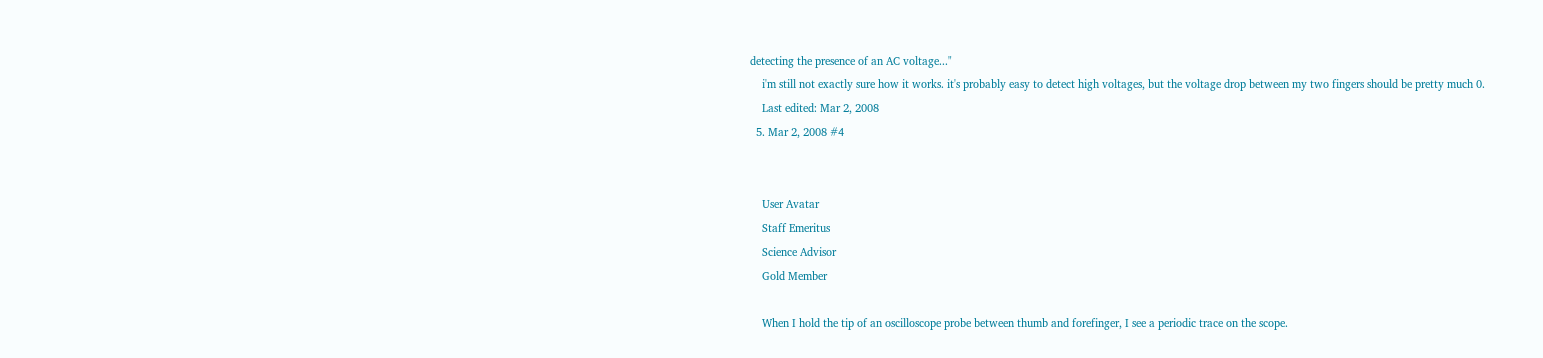detecting the presence of an AC voltage..."
    i'm still not exactly sure how it works. it's probably easy to detect high voltages, but the voltage drop between my two fingers should be pretty much 0.
    Last edited: Mar 2, 2008
  5. Mar 2, 2008 #4


    User Avatar
    Staff Emeritus
    Science Advisor
    Gold Member

    When I hold the tip of an oscilloscope probe between thumb and forefinger, I see a periodic trace on the scope.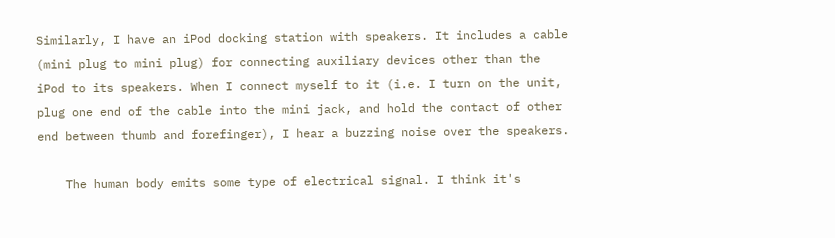Similarly, I have an iPod docking station with speakers. It includes a cable (mini plug to mini plug) for connecting auxiliary devices other than the iPod to its speakers. When I connect myself to it (i.e. I turn on the unit, plug one end of the cable into the mini jack, and hold the contact of other end between thumb and forefinger), I hear a buzzing noise over the speakers.

    The human body emits some type of electrical signal. I think it's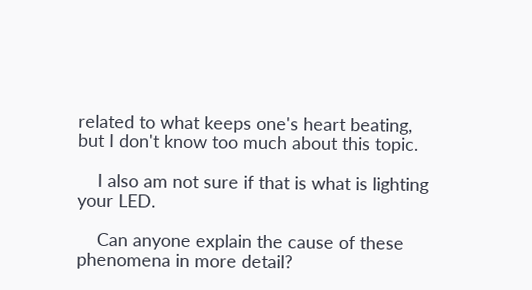related to what keeps one's heart beating, but I don't know too much about this topic.

    I also am not sure if that is what is lighting your LED.

    Can anyone explain the cause of these phenomena in more detail?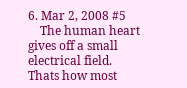6. Mar 2, 2008 #5
    The human heart gives off a small electrical field. Thats how most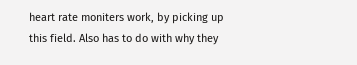heart rate moniters work, by picking up this field. Also has to do with why they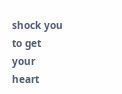shock you to get your heart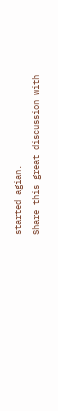started agian.
Share this great discussion with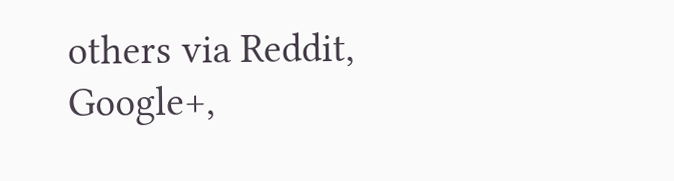others via Reddit, Google+,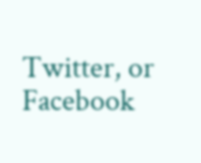Twitter, or Facebook